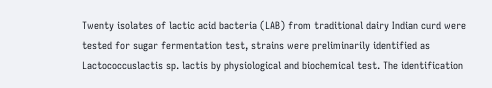Twenty isolates of lactic acid bacteria (LAB) from traditional dairy Indian curd were tested for sugar fermentation test, strains were preliminarily identified as Lactococcuslactis sp. lactis by physiological and biochemical test. The identification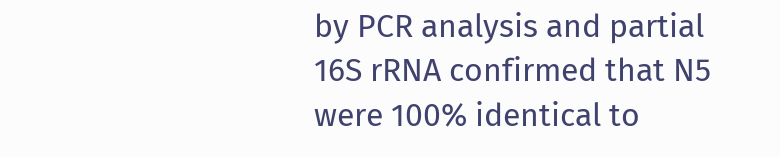by PCR analysis and partial 16S rRNA confirmed that N5 were 100% identical to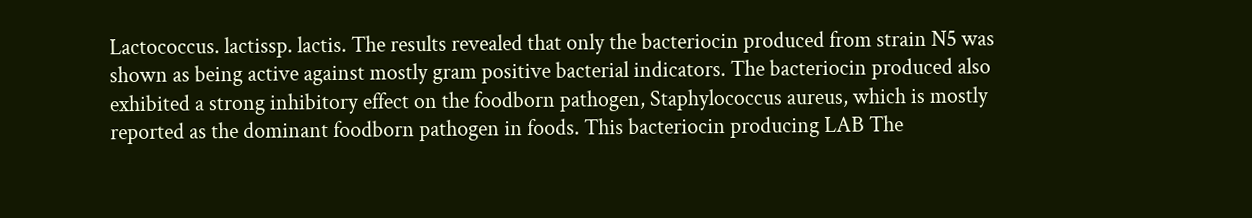Lactococcus. lactissp. lactis. The results revealed that only the bacteriocin produced from strain N5 was shown as being active against mostly gram positive bacterial indicators. The bacteriocin produced also exhibited a strong inhibitory effect on the foodborn pathogen, Staphylococcus aureus, which is mostly reported as the dominant foodborn pathogen in foods. This bacteriocin producing LAB The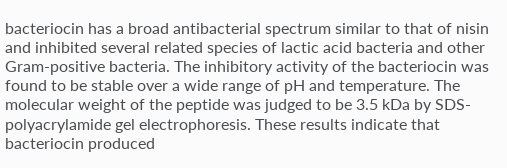bacteriocin has a broad antibacterial spectrum similar to that of nisin and inhibited several related species of lactic acid bacteria and other Gram-positive bacteria. The inhibitory activity of the bacteriocin was found to be stable over a wide range of pH and temperature. The molecular weight of the peptide was judged to be 3.5 kDa by SDS-polyacrylamide gel electrophoresis. These results indicate that bacteriocin produced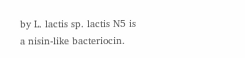by L. lactis sp. lactis N5 is a nisin-like bacteriocin.